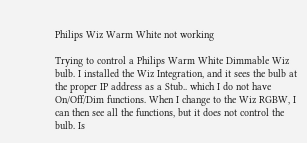Philips Wiz Warm White not working

Trying to control a Philips Warm White Dimmable Wiz bulb. I installed the Wiz Integration, and it sees the bulb at the proper IP address as a Stub.. which I do not have On/Off/Dim functions. When I change to the Wiz RGBW, I can then see all the functions, but it does not control the bulb. Is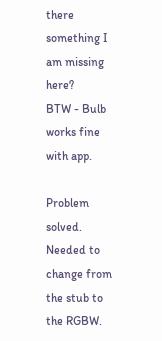there something I am missing here?
BTW - Bulb works fine with app.

Problem solved. Needed to change from the stub to the RGBW.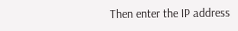Then enter the IP address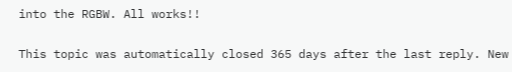into the RGBW. All works!!

This topic was automatically closed 365 days after the last reply. New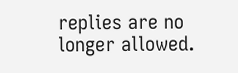replies are no longer allowed.